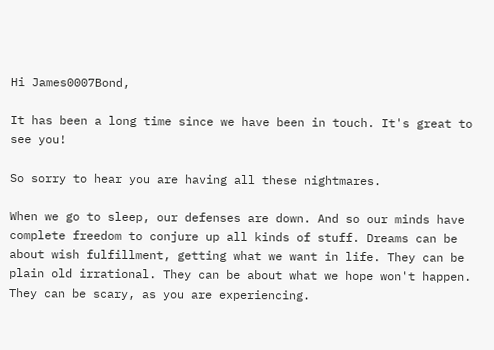Hi James0007Bond,

It has been a long time since we have been in touch. It's great to see you!

So sorry to hear you are having all these nightmares.

When we go to sleep, our defenses are down. And so our minds have complete freedom to conjure up all kinds of stuff. Dreams can be about wish fulfillment, getting what we want in life. They can be plain old irrational. They can be about what we hope won't happen. They can be scary, as you are experiencing.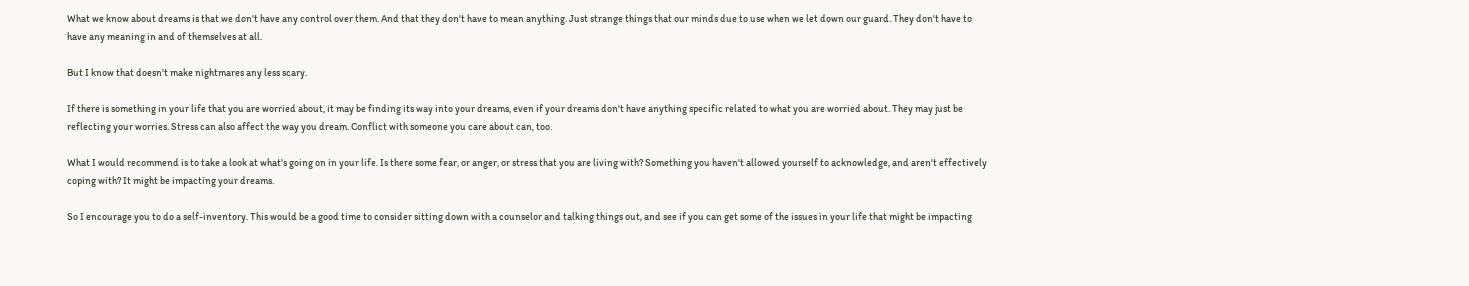What we know about dreams is that we don't have any control over them. And that they don't have to mean anything. Just strange things that our minds due to use when we let down our guard. They don't have to have any meaning in and of themselves at all.

But I know that doesn't make nightmares any less scary.

If there is something in your life that you are worried about, it may be finding its way into your dreams, even if your dreams don't have anything specific related to what you are worried about. They may just be reflecting your worries. Stress can also affect the way you dream. Conflict with someone you care about can, too.

What I would recommend is to take a look at what's going on in your life. Is there some fear, or anger, or stress that you are living with? Something you haven't allowed yourself to acknowledge, and aren't effectively coping with? It might be impacting your dreams.

So I encourage you to do a self-inventory. This would be a good time to consider sitting down with a counselor and talking things out, and see if you can get some of the issues in your life that might be impacting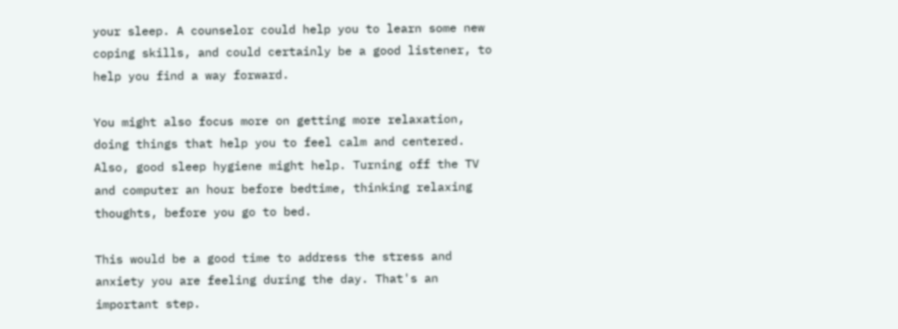your sleep. A counselor could help you to learn some new coping skills, and could certainly be a good listener, to help you find a way forward.

You might also focus more on getting more relaxation, doing things that help you to feel calm and centered. Also, good sleep hygiene might help. Turning off the TV and computer an hour before bedtime, thinking relaxing thoughts, before you go to bed.

This would be a good time to address the stress and anxiety you are feeling during the day. That's an important step.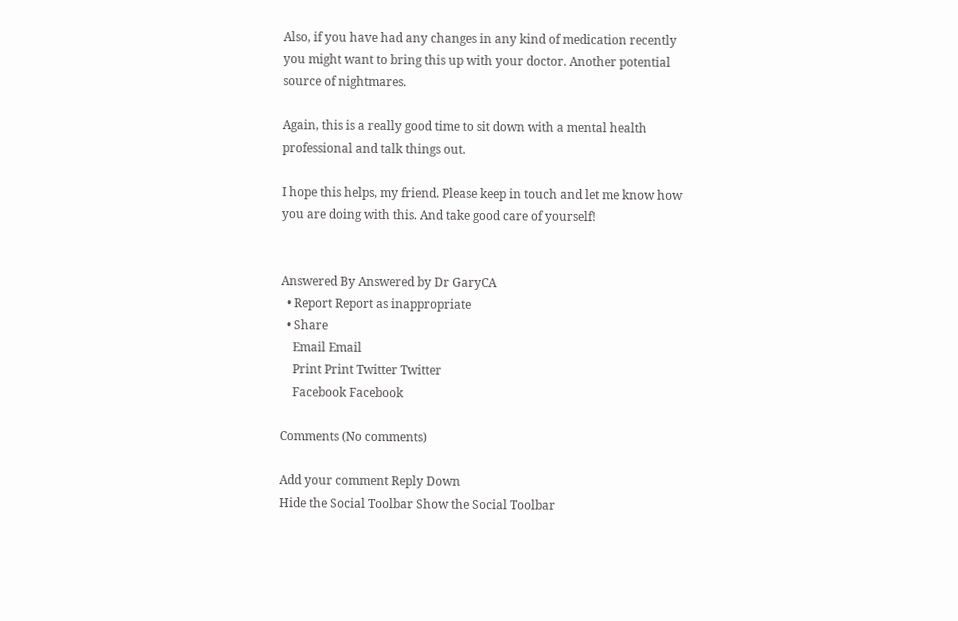Also, if you have had any changes in any kind of medication recently you might want to bring this up with your doctor. Another potential source of nightmares.

Again, this is a really good time to sit down with a mental health professional and talk things out.

I hope this helps, my friend. Please keep in touch and let me know how you are doing with this. And take good care of yourself!


Answered By Answered by Dr GaryCA
  • Report Report as inappropriate
  • Share
    Email Email
    Print Print Twitter Twitter
    Facebook Facebook

Comments (No comments)

Add your comment Reply Down
Hide the Social Toolbar Show the Social Toolbar